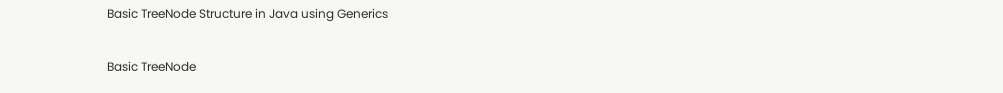Basic TreeNode Structure in Java using Generics

Basic TreeNode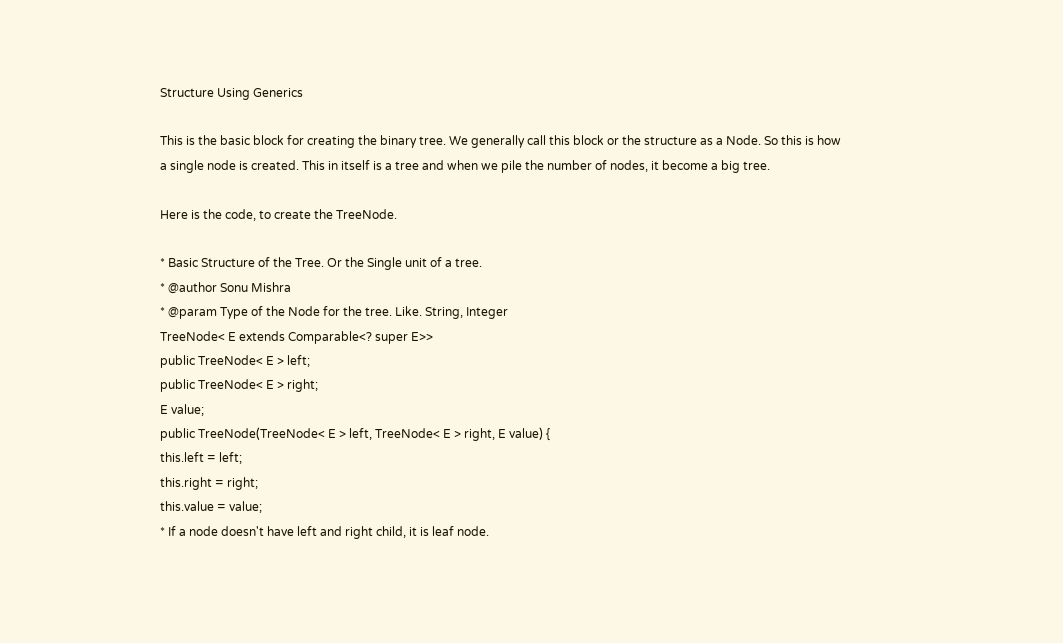Structure Using Generics

This is the basic block for creating the binary tree. We generally call this block or the structure as a Node. So this is how a single node is created. This in itself is a tree and when we pile the number of nodes, it become a big tree.

Here is the code, to create the TreeNode.

* Basic Structure of the Tree. Or the Single unit of a tree.
* @author Sonu Mishra
* @param Type of the Node for the tree. Like. String, Integer
TreeNode< E extends Comparable<? super E>>
public TreeNode< E > left;
public TreeNode< E > right;
E value;
public TreeNode(TreeNode< E > left, TreeNode< E > right, E value) {
this.left = left;
this.right = right;
this.value = value;
* If a node doesn't have left and right child, it is leaf node.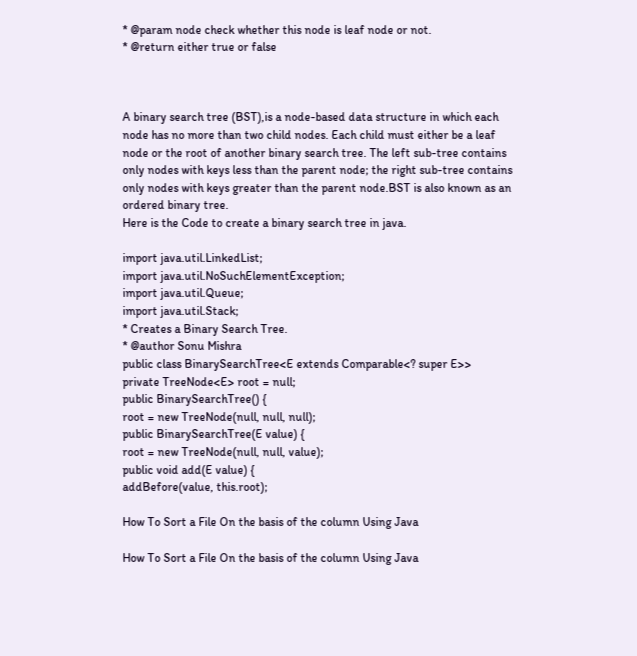* @param node check whether this node is leaf node or not.
* @return either true or false



A binary search tree (BST),is a node-based data structure in which each node has no more than two child nodes. Each child must either be a leaf node or the root of another binary search tree. The left sub-tree contains only nodes with keys less than the parent node; the right sub-tree contains only nodes with keys greater than the parent node.BST is also known as an ordered binary tree.
Here is the Code to create a binary search tree in java.

import java.util.LinkedList;
import java.util.NoSuchElementException;
import java.util.Queue;
import java.util.Stack;
* Creates a Binary Search Tree.
* @author Sonu Mishra
public class BinarySearchTree<E extends Comparable<? super E>>
private TreeNode<E> root = null;
public BinarySearchTree() {
root = new TreeNode(null, null, null);
public BinarySearchTree(E value) {
root = new TreeNode(null, null, value);
public void add(E value) {
addBefore(value, this.root);

How To Sort a File On the basis of the column Using Java

How To Sort a File On the basis of the column Using Java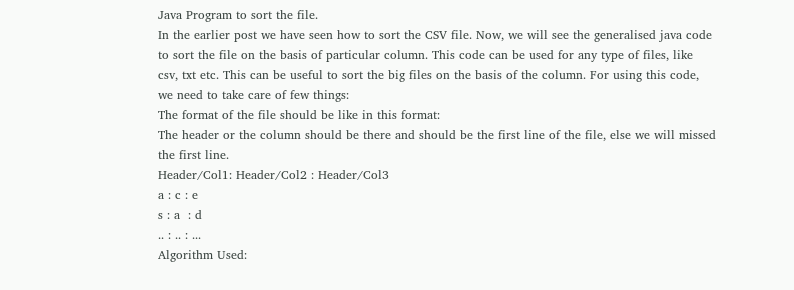Java Program to sort the file.
In the earlier post we have seen how to sort the CSV file. Now, we will see the generalised java code to sort the file on the basis of particular column. This code can be used for any type of files, like csv, txt etc. This can be useful to sort the big files on the basis of the column. For using this code, we need to take care of few things:
The format of the file should be like in this format:
The header or the column should be there and should be the first line of the file, else we will missed the first line.
Header/Col1: Header/Col2 : Header/Col3
a : c : e
s : a  : d
.. : .. : ...
Algorithm Used: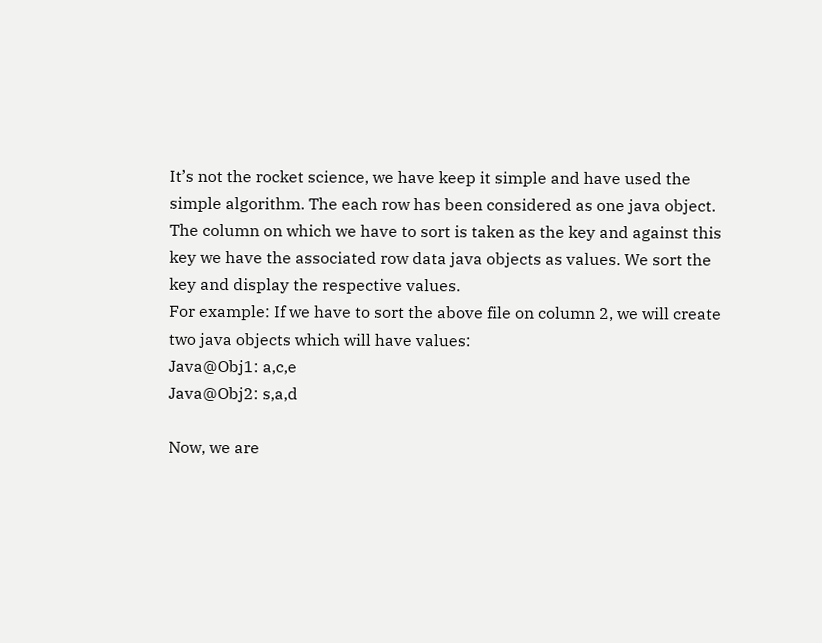It’s not the rocket science, we have keep it simple and have used the simple algorithm. The each row has been considered as one java object. The column on which we have to sort is taken as the key and against this key we have the associated row data java objects as values. We sort the key and display the respective values.
For example: If we have to sort the above file on column 2, we will create two java objects which will have values:
Java@Obj1: a,c,e
Java@Obj2: s,a,d

Now, we are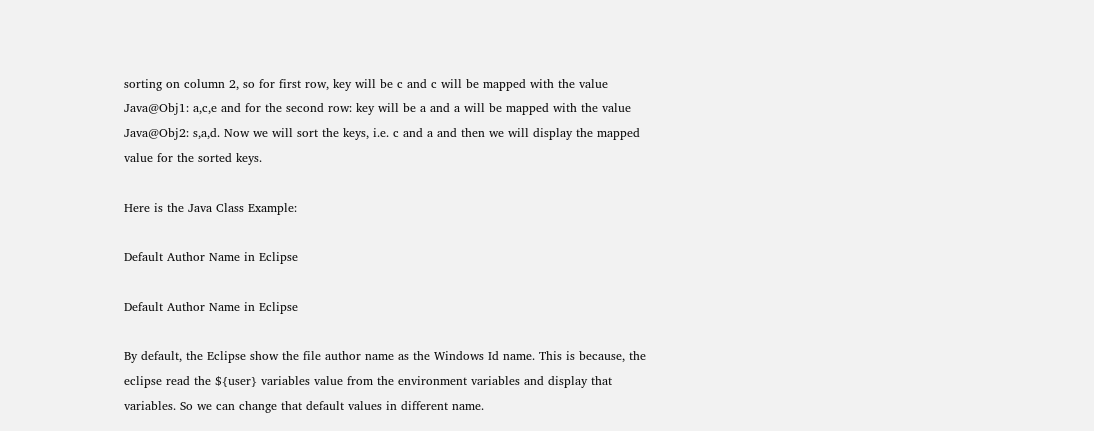sorting on column 2, so for first row, key will be c and c will be mapped with the value Java@Obj1: a,c,e and for the second row: key will be a and a will be mapped with the value Java@Obj2: s,a,d. Now we will sort the keys, i.e. c and a and then we will display the mapped value for the sorted keys.

Here is the Java Class Example:

Default Author Name in Eclipse

Default Author Name in Eclipse

By default, the Eclipse show the file author name as the Windows Id name. This is because, the eclipse read the ${user} variables value from the environment variables and display that variables. So we can change that default values in different name.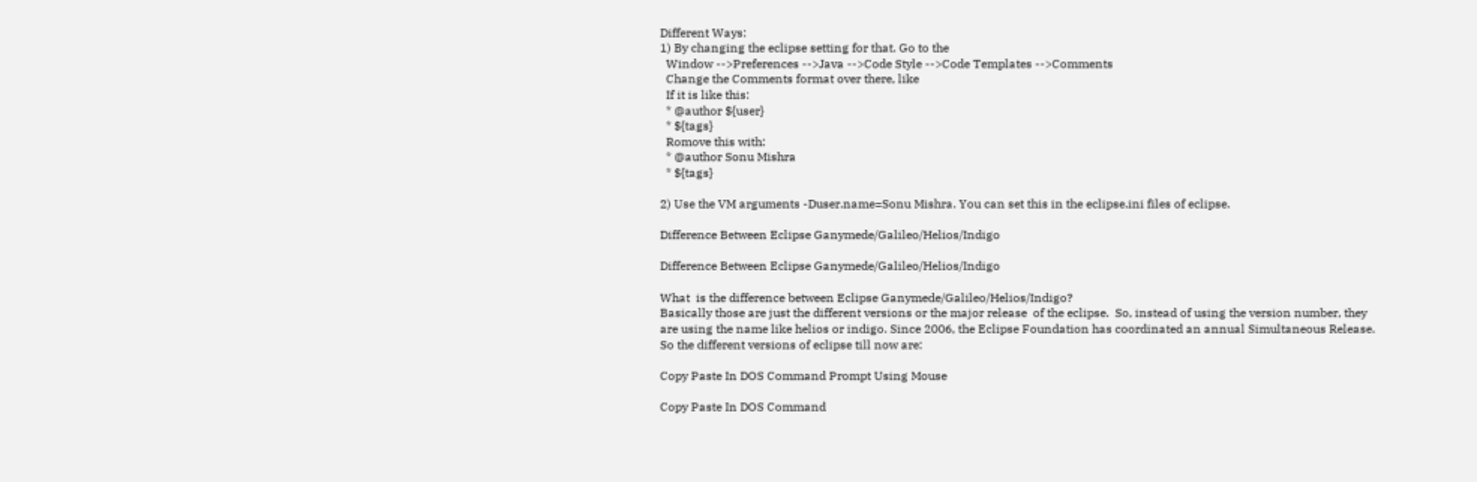Different Ways:
1) By changing the eclipse setting for that. Go to the
  Window -->Preferences -->Java -->Code Style -->Code Templates -->Comments
  Change the Comments format over there, like
  If it is like this:
  * @author ${user}
  * ${tags}
  Romove this with:
  * @author Sonu Mishra
  * ${tags}

2) Use the VM arguments -Duser.name=Sonu Mishra. You can set this in the eclipse.ini files of eclipse.

Difference Between Eclipse Ganymede/Galileo/Helios/Indigo

Difference Between Eclipse Ganymede/Galileo/Helios/Indigo

What  is the difference between Eclipse Ganymede/Galileo/Helios/Indigo?
Basically those are just the different versions or the major release  of the eclipse.  So, instead of using the version number, they are using the name like helios or indigo. Since 2006, the Eclipse Foundation has coordinated an annual Simultaneous Release. So the different versions of eclipse till now are:

Copy Paste In DOS Command Prompt Using Mouse

Copy Paste In DOS Command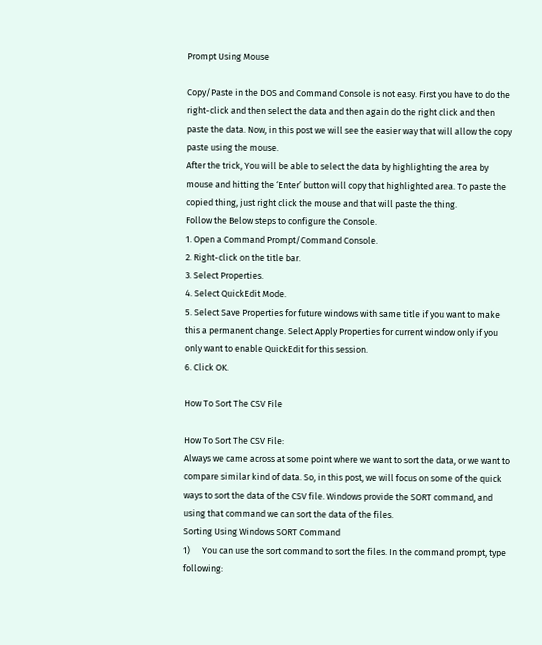Prompt Using Mouse

Copy/Paste in the DOS and Command Console is not easy. First you have to do the right-click and then select the data and then again do the right click and then paste the data. Now, in this post we will see the easier way that will allow the copy paste using the mouse.
After the trick, You will be able to select the data by highlighting the area by mouse and hitting the ‘Enter’ button will copy that highlighted area. To paste the copied thing, just right click the mouse and that will paste the thing.
Follow the Below steps to configure the Console.
1. Open a Command Prompt/Command Console.
2. Right-click on the title bar.
3. Select Properties.
4. Select QuickEdit Mode.
5. Select Save Properties for future windows with same title if you want to make this a permanent change. Select Apply Properties for current window only if you only want to enable QuickEdit for this session.
6. Click OK.

How To Sort The CSV File

How To Sort The CSV File:
Always we came across at some point where we want to sort the data, or we want to compare similar kind of data. So, in this post, we will focus on some of the quick ways to sort the data of the CSV file. Windows provide the SORT command, and using that command we can sort the data of the files.
Sorting Using Windows SORT Command
1)      You can use the sort command to sort the files. In the command prompt, type following: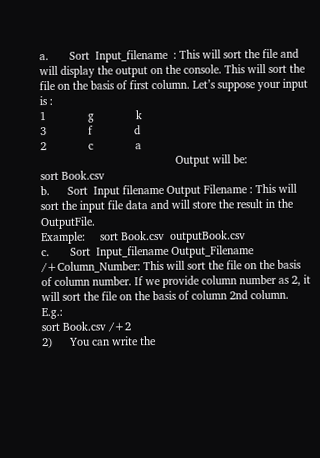a.       Sort  Input_filename  : This will sort the file and will display the output on the console. This will sort the file on the basis of first column. Let’s suppose your input is :
1              g              k
3              f              d
2              c              a
                                             Output will be:
sort Book.csv
b.      Sort  Input filename Output Filename : This will sort the input file data and will store the result in the OutputFile.
Example:     sort Book.csv  outputBook.csv
c.       Sort  Input_filename Output_Filename /+Column_Number: This will sort the file on the basis of column number. If we provide column number as 2, it will sort the file on the basis of column 2nd column. E.g.:
sort Book.csv /+2
2)      You can write the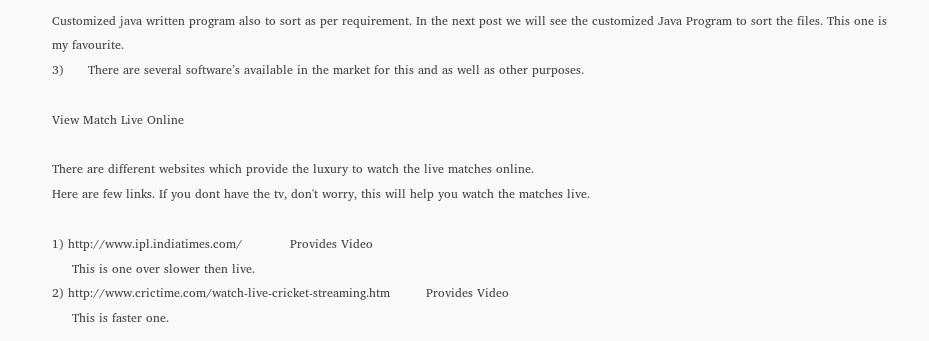Customized java written program also to sort as per requirement. In the next post we will see the customized Java Program to sort the files. This one is my favourite.
3)      There are several software’s available in the market for this and as well as other purposes.

View Match Live Online

There are different websites which provide the luxury to watch the live matches online.
Here are few links. If you dont have the tv, don't worry, this will help you watch the matches live.

1) http://www.ipl.indiatimes.com/            Provides Video
     This is one over slower then live.
2) http://www.crictime.com/watch-live-cricket-streaming.htm         Provides Video
     This is faster one.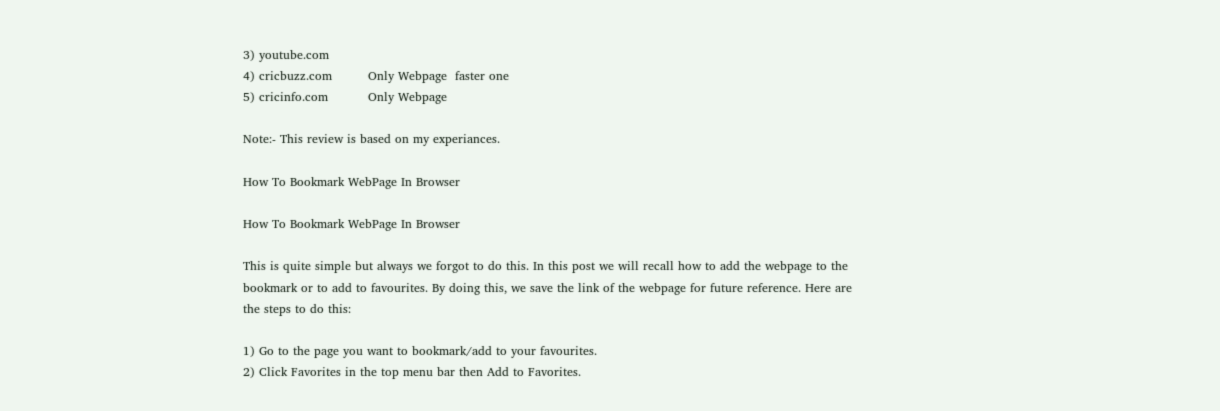3) youtube.com
4) cricbuzz.com         Only Webpage  faster one
5) cricinfo.com          Only Webpage

Note:- This review is based on my experiances.

How To Bookmark WebPage In Browser

How To Bookmark WebPage In Browser

This is quite simple but always we forgot to do this. In this post we will recall how to add the webpage to the bookmark or to add to favourites. By doing this, we save the link of the webpage for future reference. Here are the steps to do this:

1) Go to the page you want to bookmark/add to your favourites.
2) Click Favorites in the top menu bar then Add to Favorites.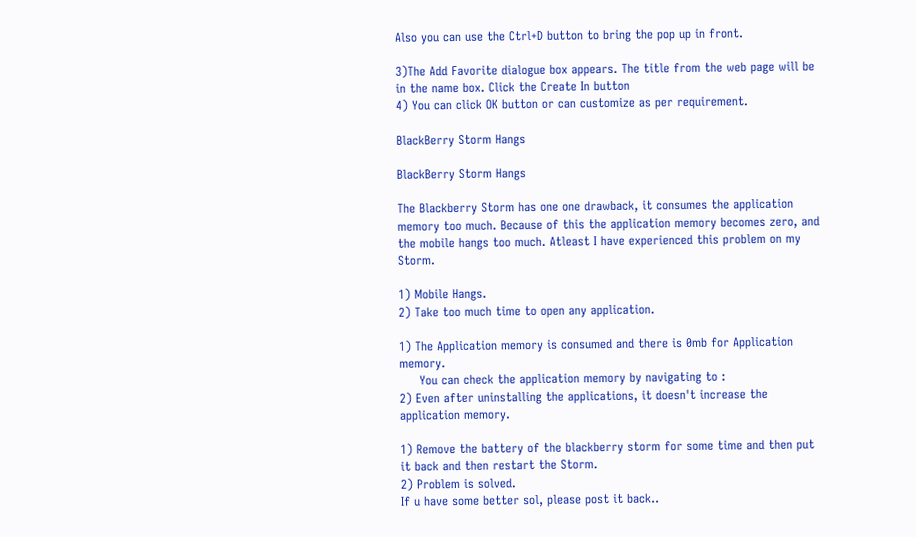Also you can use the Ctrl+D button to bring the pop up in front.

3)The Add Favorite dialogue box appears. The title from the web page will be in the name box. Click the Create In button
4) You can click OK button or can customize as per requirement.

BlackBerry Storm Hangs

BlackBerry Storm Hangs

The Blackberry Storm has one one drawback, it consumes the application memory too much. Because of this the application memory becomes zero, and the mobile hangs too much. Atleast I have experienced this problem on my Storm.

1) Mobile Hangs.
2) Take too much time to open any application.

1) The Application memory is consumed and there is 0mb for Application memory.
     You can check the application memory by navigating to :
2) Even after uninstalling the applications, it doesn't increase the application memory.

1) Remove the battery of the blackberry storm for some time and then put it back and then restart the Storm.
2) Problem is solved.
If u have some better sol, please post it back..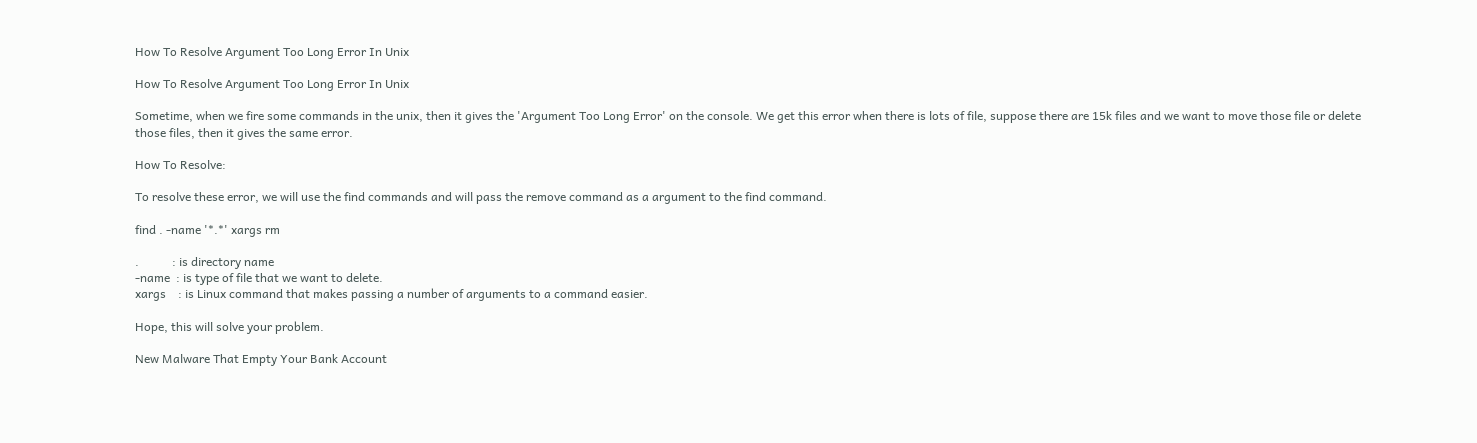How To Resolve Argument Too Long Error In Unix

How To Resolve Argument Too Long Error In Unix

Sometime, when we fire some commands in the unix, then it gives the 'Argument Too Long Error' on the console. We get this error when there is lots of file, suppose there are 15k files and we want to move those file or delete those files, then it gives the same error.

How To Resolve:

To resolve these error, we will use the find commands and will pass the remove command as a argument to the find command.

find . -name '*.*' xargs rm

.           : is directory name
-name  : is type of file that we want to delete.
xargs    : is Linux command that makes passing a number of arguments to a command easier.

Hope, this will solve your problem.

New Malware That Empty Your Bank Account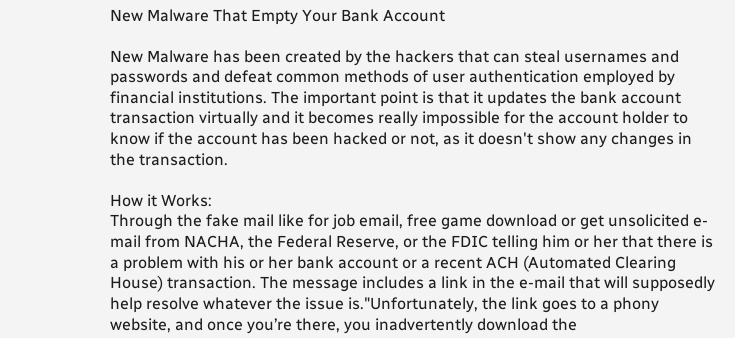New Malware That Empty Your Bank Account

New Malware has been created by the hackers that can steal usernames and passwords and defeat common methods of user authentication employed by financial institutions. The important point is that it updates the bank account transaction virtually and it becomes really impossible for the account holder to know if the account has been hacked or not, as it doesn't show any changes in the transaction.

How it Works:
Through the fake mail like for job email, free game download or get unsolicited e-mail from NACHA, the Federal Reserve, or the FDIC telling him or her that there is a problem with his or her bank account or a recent ACH (Automated Clearing House) transaction. The message includes a link in the e-mail that will supposedly help resolve whatever the issue is."Unfortunately, the link goes to a phony website, and once you’re there, you inadvertently download the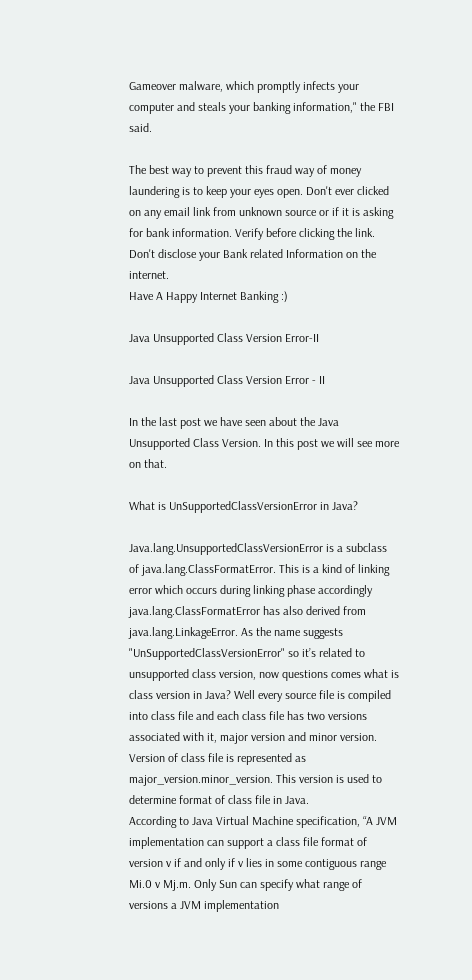Gameover malware, which promptly infects your computer and steals your banking information," the FBI said.

The best way to prevent this fraud way of money laundering is to keep your eyes open. Don't ever clicked on any email link from unknown source or if it is asking for bank information. Verify before clicking the link. Don't disclose your Bank related Information on the internet.
Have A Happy Internet Banking :)

Java Unsupported Class Version Error-II

Java Unsupported Class Version Error - II

In the last post we have seen about the Java Unsupported Class Version. In this post we will see more on that.

What is UnSupportedClassVersionError in Java?

Java.lang.UnsupportedClassVersionError is a subclass of java.lang.ClassFormatError. This is a kind of linking error which occurs during linking phase accordingly java.lang.ClassFormatError has also derived from java.lang.LinkageError. As the name suggests "UnSupportedClassVersionError" so it’s related to unsupported class version, now questions comes what is class version in Java? Well every source file is compiled into class file and each class file has two versions associated with it, major version and minor version. Version of class file is represented as major_version.minor_version. This version is used to determine format of class file in Java.
According to Java Virtual Machine specification, “A JVM implementation can support a class file format of version v if and only if v lies in some contiguous range Mi.0 v Mj.m. Only Sun can specify what range of versions a JVM implementation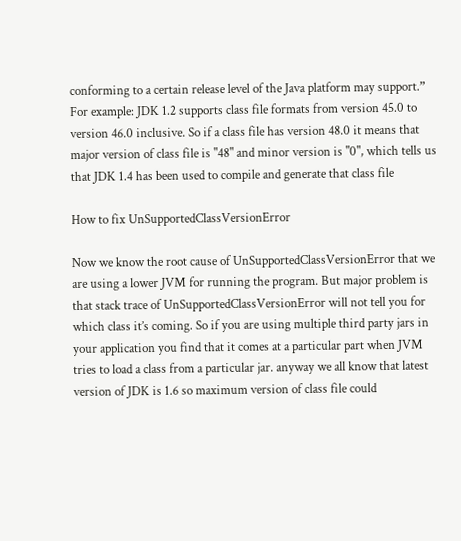conforming to a certain release level of the Java platform may support.” For example: JDK 1.2 supports class file formats from version 45.0 to version 46.0 inclusive. So if a class file has version 48.0 it means that major version of class file is "48" and minor version is "0", which tells us that JDK 1.4 has been used to compile and generate that class file

How to fix UnSupportedClassVersionError

Now we know the root cause of UnSupportedClassVersionError that we are using a lower JVM for running the program. But major problem is that stack trace of UnSupportedClassVersionError will not tell you for which class it’s coming. So if you are using multiple third party jars in your application you find that it comes at a particular part when JVM tries to load a class from a particular jar. anyway we all know that latest version of JDK is 1.6 so maximum version of class file could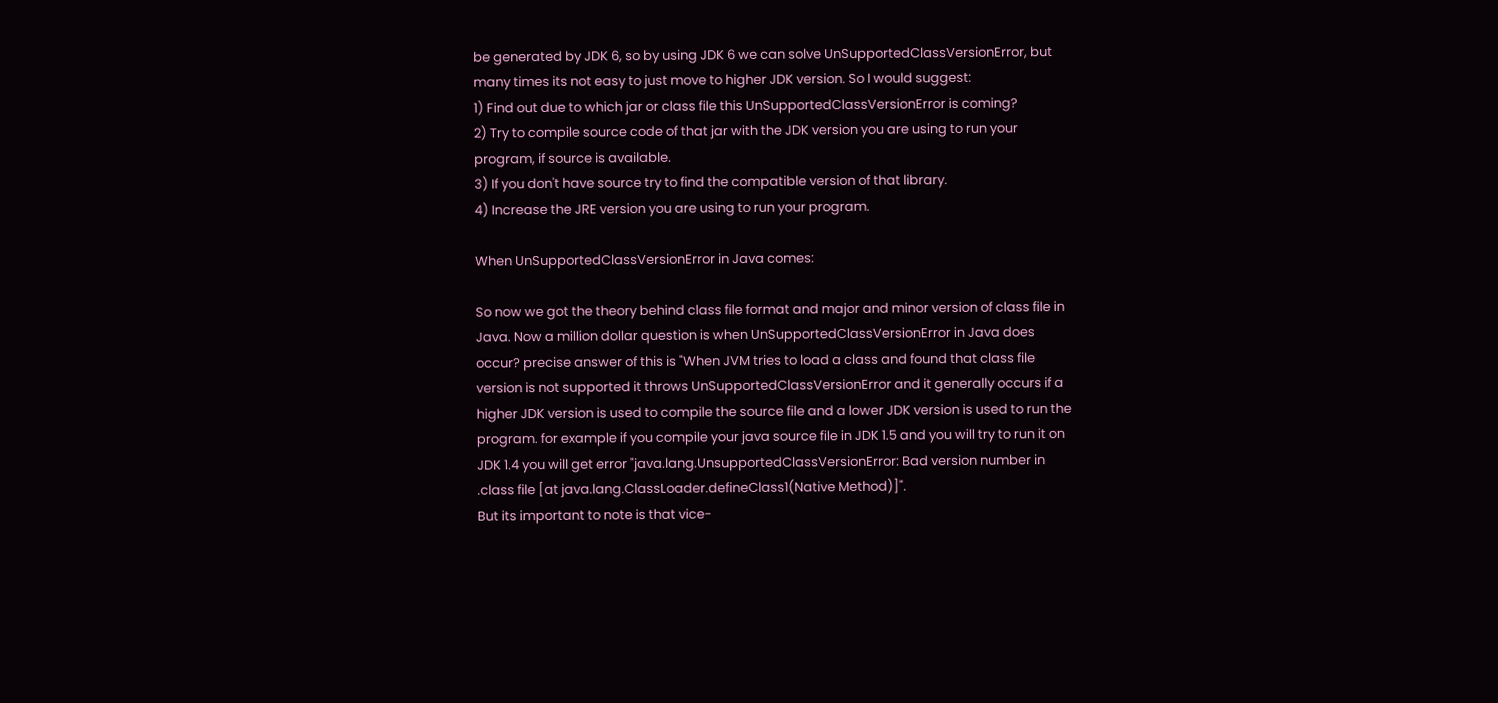be generated by JDK 6, so by using JDK 6 we can solve UnSupportedClassVersionError, but many times its not easy to just move to higher JDK version. So I would suggest:
1) Find out due to which jar or class file this UnSupportedClassVersionError is coming?
2) Try to compile source code of that jar with the JDK version you are using to run your program, if source is available.
3) If you don't have source try to find the compatible version of that library.
4) Increase the JRE version you are using to run your program.

When UnSupportedClassVersionError in Java comes:

So now we got the theory behind class file format and major and minor version of class file in Java. Now a million dollar question is when UnSupportedClassVersionError in Java does occur? precise answer of this is "When JVM tries to load a class and found that class file version is not supported it throws UnSupportedClassVersionError and it generally occurs if a higher JDK version is used to compile the source file and a lower JDK version is used to run the program. for example if you compile your java source file in JDK 1.5 and you will try to run it on JDK 1.4 you will get error "java.lang.UnsupportedClassVersionError: Bad version number in .class file [at java.lang.ClassLoader.defineClass1(Native Method)]".
But its important to note is that vice-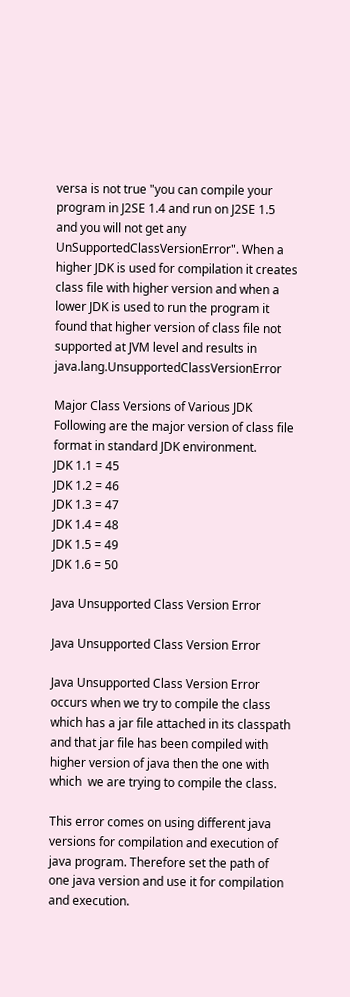versa is not true "you can compile your program in J2SE 1.4 and run on J2SE 1.5 and you will not get any UnSupportedClassVersionError". When a higher JDK is used for compilation it creates class file with higher version and when a lower JDK is used to run the program it found that higher version of class file not supported at JVM level and results in java.lang.UnsupportedClassVersionError

Major Class Versions of Various JDK
Following are the major version of class file format in standard JDK environment.
JDK 1.1 = 45
JDK 1.2 = 46
JDK 1.3 = 47
JDK 1.4 = 48
JDK 1.5 = 49
JDK 1.6 = 50

Java Unsupported Class Version Error

Java Unsupported Class Version Error

Java Unsupported Class Version Error occurs when we try to compile the class which has a jar file attached in its classpath and that jar file has been compiled with higher version of java then the one with which  we are trying to compile the class.

This error comes on using different java versions for compilation and execution of java program. Therefore set the path of one java version and use it for compilation and execution.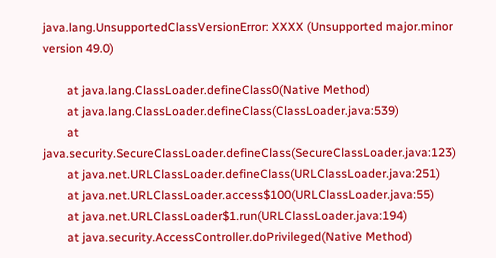java.lang.UnsupportedClassVersionError: XXXX (Unsupported major.minor version 49.0)

        at java.lang.ClassLoader.defineClass0(Native Method)
        at java.lang.ClassLoader.defineClass(ClassLoader.java:539)
        at java.security.SecureClassLoader.defineClass(SecureClassLoader.java:123)
        at java.net.URLClassLoader.defineClass(URLClassLoader.java:251)
        at java.net.URLClassLoader.access$100(URLClassLoader.java:55)
        at java.net.URLClassLoader$1.run(URLClassLoader.java:194)
        at java.security.AccessController.doPrivileged(Native Method)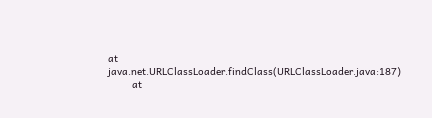at java.net.URLClassLoader.findClass(URLClassLoader.java:187)
        at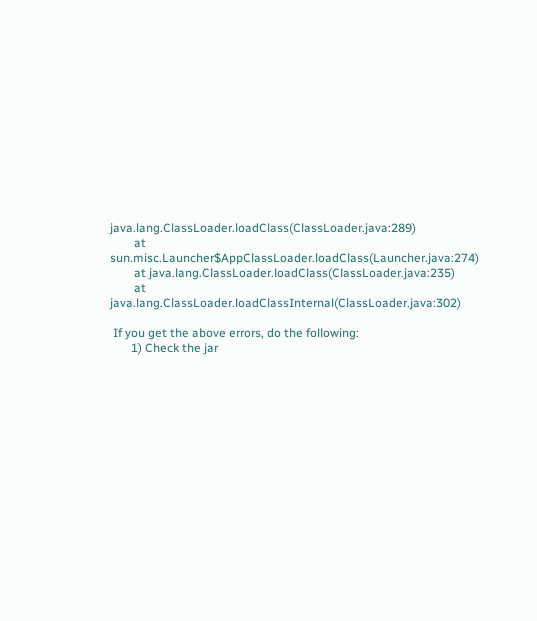java.lang.ClassLoader.loadClass(ClassLoader.java:289)
        at sun.misc.Launcher$AppClassLoader.loadClass(Launcher.java:274)
        at java.lang.ClassLoader.loadClass(ClassLoader.java:235)
        at java.lang.ClassLoader.loadClassInternal(ClassLoader.java:302)

 If you get the above errors, do the following:
       1) Check the jar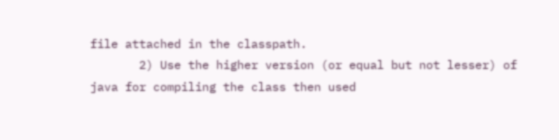file attached in the classpath.
       2) Use the higher version (or equal but not lesser) of java for compiling the class then used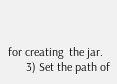for creating  the jar.
      3) Set the path of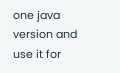one java version and use it for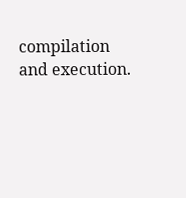compilation and execution.